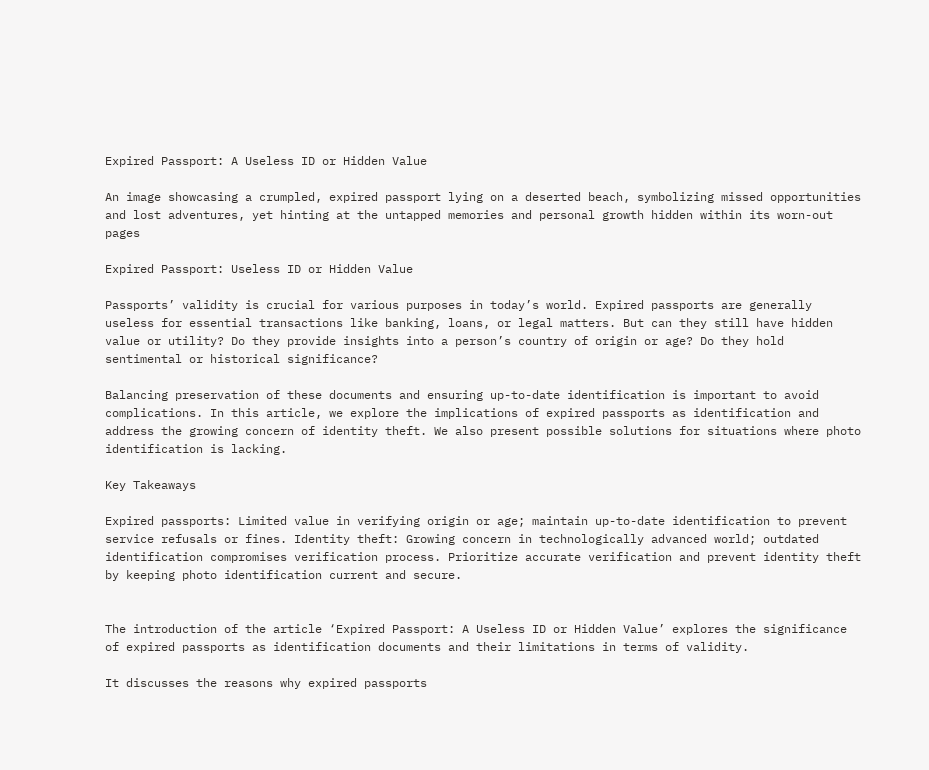Expired Passport: A Useless ID or Hidden Value

An image showcasing a crumpled, expired passport lying on a deserted beach, symbolizing missed opportunities and lost adventures, yet hinting at the untapped memories and personal growth hidden within its worn-out pages

Expired Passport: Useless ID or Hidden Value

Passports’ validity is crucial for various purposes in today’s world. Expired passports are generally useless for essential transactions like banking, loans, or legal matters. But can they still have hidden value or utility? Do they provide insights into a person’s country of origin or age? Do they hold sentimental or historical significance?

Balancing preservation of these documents and ensuring up-to-date identification is important to avoid complications. In this article, we explore the implications of expired passports as identification and address the growing concern of identity theft. We also present possible solutions for situations where photo identification is lacking.

Key Takeaways

Expired passports: Limited value in verifying origin or age; maintain up-to-date identification to prevent service refusals or fines. Identity theft: Growing concern in technologically advanced world; outdated identification compromises verification process. Prioritize accurate verification and prevent identity theft by keeping photo identification current and secure.


The introduction of the article ‘Expired Passport: A Useless ID or Hidden Value’ explores the significance of expired passports as identification documents and their limitations in terms of validity.

It discusses the reasons why expired passports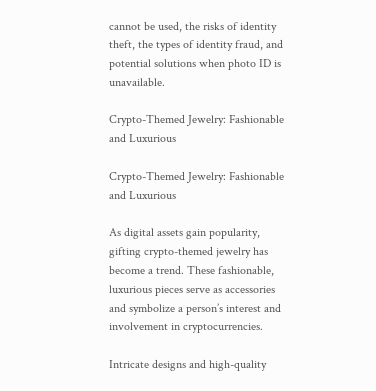cannot be used, the risks of identity theft, the types of identity fraud, and potential solutions when photo ID is unavailable.

Crypto-Themed Jewelry: Fashionable and Luxurious

Crypto-Themed Jewelry: Fashionable and Luxurious

As digital assets gain popularity, gifting crypto-themed jewelry has become a trend. These fashionable, luxurious pieces serve as accessories and symbolize a person’s interest and involvement in cryptocurrencies.

Intricate designs and high-quality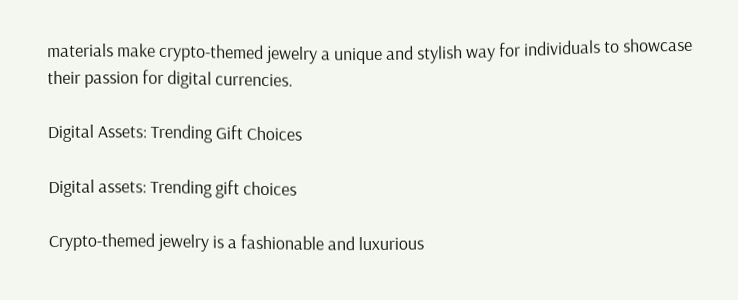materials make crypto-themed jewelry a unique and stylish way for individuals to showcase their passion for digital currencies.

Digital Assets: Trending Gift Choices

Digital assets: Trending gift choices

Crypto-themed jewelry is a fashionable and luxurious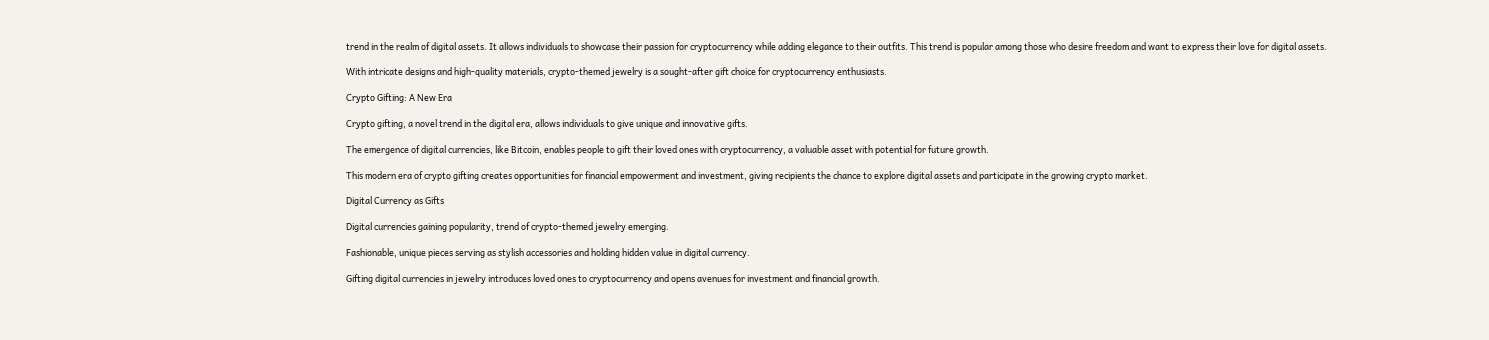trend in the realm of digital assets. It allows individuals to showcase their passion for cryptocurrency while adding elegance to their outfits. This trend is popular among those who desire freedom and want to express their love for digital assets.

With intricate designs and high-quality materials, crypto-themed jewelry is a sought-after gift choice for cryptocurrency enthusiasts.

Crypto Gifting: A New Era

Crypto gifting, a novel trend in the digital era, allows individuals to give unique and innovative gifts.

The emergence of digital currencies, like Bitcoin, enables people to gift their loved ones with cryptocurrency, a valuable asset with potential for future growth.

This modern era of crypto gifting creates opportunities for financial empowerment and investment, giving recipients the chance to explore digital assets and participate in the growing crypto market.

Digital Currency as Gifts

Digital currencies gaining popularity, trend of crypto-themed jewelry emerging.

Fashionable, unique pieces serving as stylish accessories and holding hidden value in digital currency.

Gifting digital currencies in jewelry introduces loved ones to cryptocurrency and opens avenues for investment and financial growth.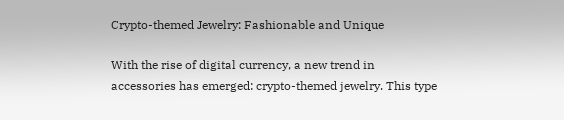Crypto-themed Jewelry: Fashionable and Unique

With the rise of digital currency, a new trend in accessories has emerged: crypto-themed jewelry. This type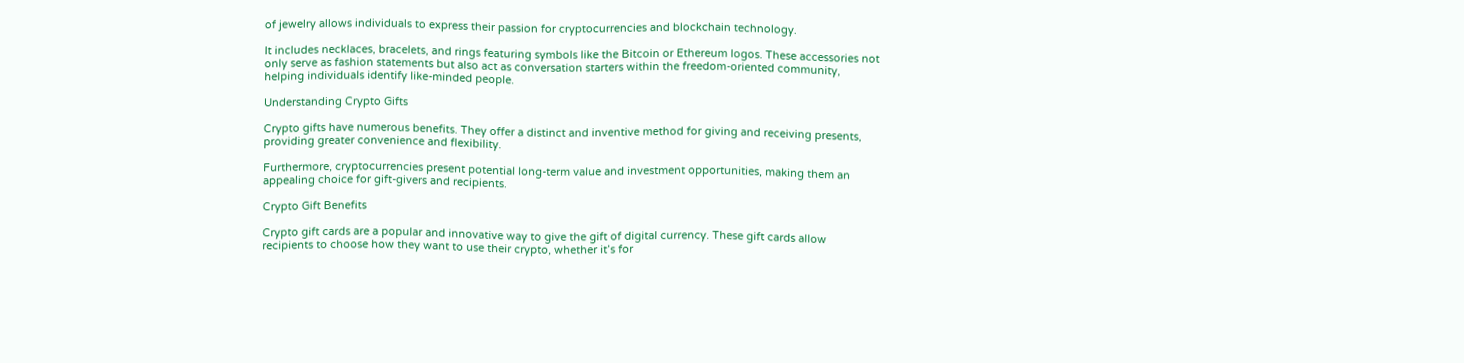of jewelry allows individuals to express their passion for cryptocurrencies and blockchain technology.

It includes necklaces, bracelets, and rings featuring symbols like the Bitcoin or Ethereum logos. These accessories not only serve as fashion statements but also act as conversation starters within the freedom-oriented community, helping individuals identify like-minded people.

Understanding Crypto Gifts

Crypto gifts have numerous benefits. They offer a distinct and inventive method for giving and receiving presents, providing greater convenience and flexibility.

Furthermore, cryptocurrencies present potential long-term value and investment opportunities, making them an appealing choice for gift-givers and recipients.

Crypto Gift Benefits

Crypto gift cards are a popular and innovative way to give the gift of digital currency. These gift cards allow recipients to choose how they want to use their crypto, whether it’s for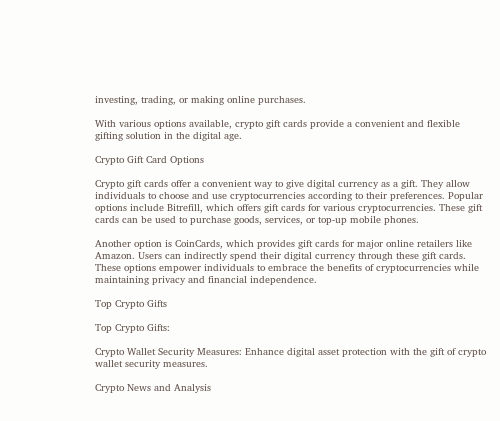investing, trading, or making online purchases.

With various options available, crypto gift cards provide a convenient and flexible gifting solution in the digital age.

Crypto Gift Card Options

Crypto gift cards offer a convenient way to give digital currency as a gift. They allow individuals to choose and use cryptocurrencies according to their preferences. Popular options include Bitrefill, which offers gift cards for various cryptocurrencies. These gift cards can be used to purchase goods, services, or top-up mobile phones.

Another option is CoinCards, which provides gift cards for major online retailers like Amazon. Users can indirectly spend their digital currency through these gift cards. These options empower individuals to embrace the benefits of cryptocurrencies while maintaining privacy and financial independence.

Top Crypto Gifts

Top Crypto Gifts:

Crypto Wallet Security Measures: Enhance digital asset protection with the gift of crypto wallet security measures.

Crypto News and Analysis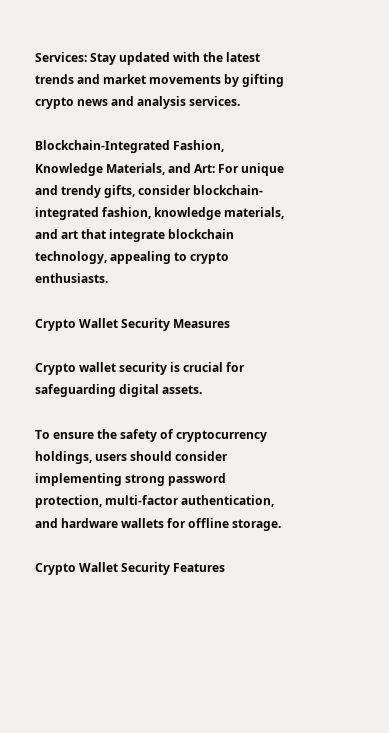Services: Stay updated with the latest trends and market movements by gifting crypto news and analysis services.

Blockchain-Integrated Fashion, Knowledge Materials, and Art: For unique and trendy gifts, consider blockchain-integrated fashion, knowledge materials, and art that integrate blockchain technology, appealing to crypto enthusiasts.

Crypto Wallet Security Measures

Crypto wallet security is crucial for safeguarding digital assets.

To ensure the safety of cryptocurrency holdings, users should consider implementing strong password protection, multi-factor authentication, and hardware wallets for offline storage.

Crypto Wallet Security Features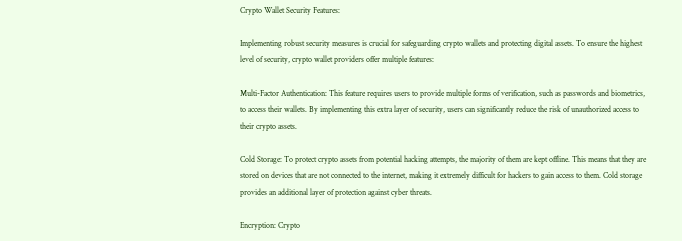Crypto Wallet Security Features:

Implementing robust security measures is crucial for safeguarding crypto wallets and protecting digital assets. To ensure the highest level of security, crypto wallet providers offer multiple features:

Multi-Factor Authentication: This feature requires users to provide multiple forms of verification, such as passwords and biometrics, to access their wallets. By implementing this extra layer of security, users can significantly reduce the risk of unauthorized access to their crypto assets.

Cold Storage: To protect crypto assets from potential hacking attempts, the majority of them are kept offline. This means that they are stored on devices that are not connected to the internet, making it extremely difficult for hackers to gain access to them. Cold storage provides an additional layer of protection against cyber threats.

Encryption: Crypto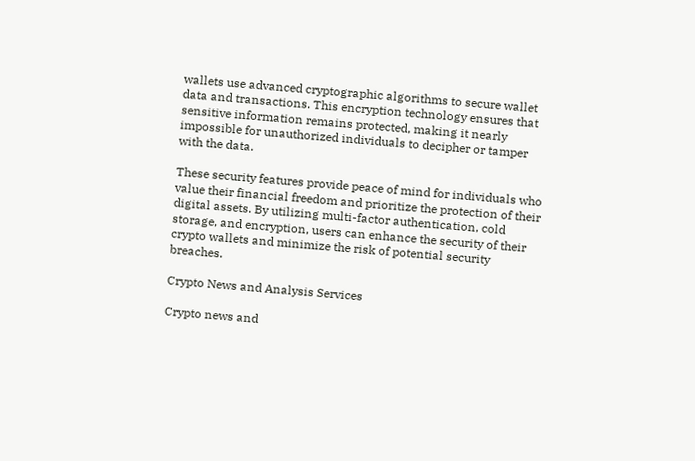wallets use advanced cryptographic algorithms to secure wallet data and transactions. This encryption technology ensures that sensitive information remains protected, making it nearly impossible for unauthorized individuals to decipher or tamper with the data.

These security features provide peace of mind for individuals who value their financial freedom and prioritize the protection of their digital assets. By utilizing multi-factor authentication, cold storage, and encryption, users can enhance the security of their crypto wallets and minimize the risk of potential security breaches.

Crypto News and Analysis Services

Crypto news and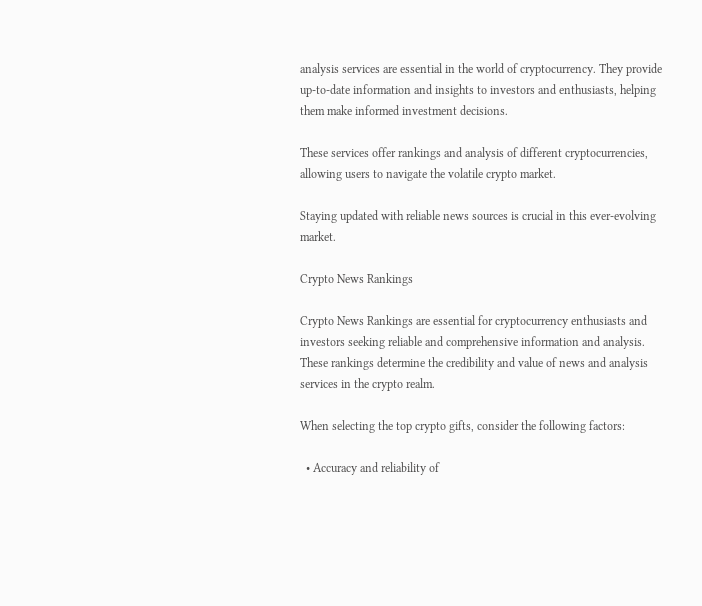analysis services are essential in the world of cryptocurrency. They provide up-to-date information and insights to investors and enthusiasts, helping them make informed investment decisions.

These services offer rankings and analysis of different cryptocurrencies, allowing users to navigate the volatile crypto market.

Staying updated with reliable news sources is crucial in this ever-evolving market.

Crypto News Rankings

Crypto News Rankings are essential for cryptocurrency enthusiasts and investors seeking reliable and comprehensive information and analysis. These rankings determine the credibility and value of news and analysis services in the crypto realm.

When selecting the top crypto gifts, consider the following factors:

  • Accuracy and reliability of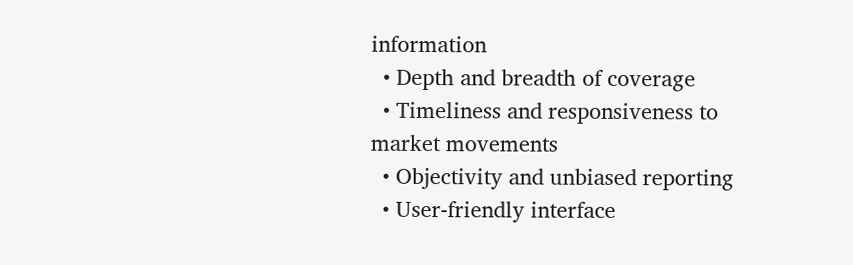information
  • Depth and breadth of coverage
  • Timeliness and responsiveness to market movements
  • Objectivity and unbiased reporting
  • User-friendly interface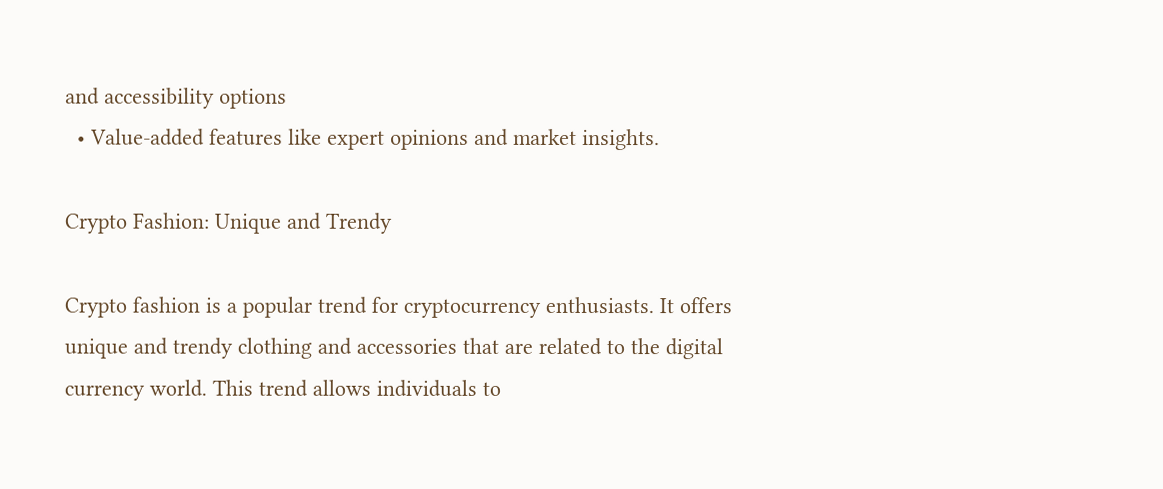and accessibility options
  • Value-added features like expert opinions and market insights.

Crypto Fashion: Unique and Trendy

Crypto fashion is a popular trend for cryptocurrency enthusiasts. It offers unique and trendy clothing and accessories that are related to the digital currency world. This trend allows individuals to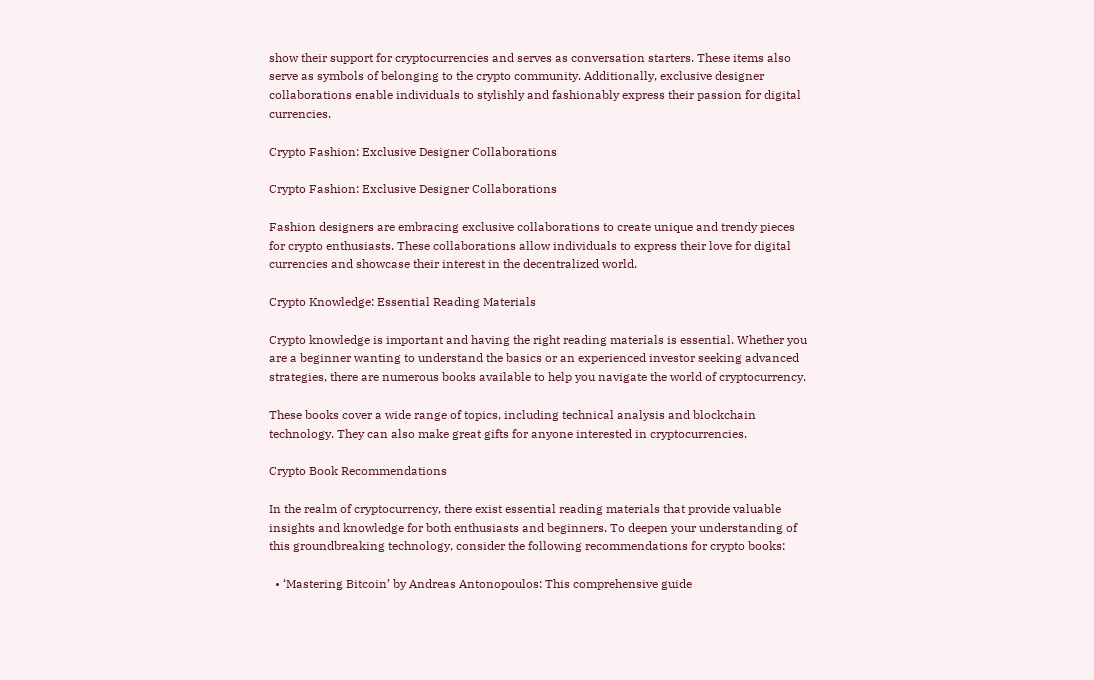show their support for cryptocurrencies and serves as conversation starters. These items also serve as symbols of belonging to the crypto community. Additionally, exclusive designer collaborations enable individuals to stylishly and fashionably express their passion for digital currencies.

Crypto Fashion: Exclusive Designer Collaborations

Crypto Fashion: Exclusive Designer Collaborations

Fashion designers are embracing exclusive collaborations to create unique and trendy pieces for crypto enthusiasts. These collaborations allow individuals to express their love for digital currencies and showcase their interest in the decentralized world.

Crypto Knowledge: Essential Reading Materials

Crypto knowledge is important and having the right reading materials is essential. Whether you are a beginner wanting to understand the basics or an experienced investor seeking advanced strategies, there are numerous books available to help you navigate the world of cryptocurrency.

These books cover a wide range of topics, including technical analysis and blockchain technology. They can also make great gifts for anyone interested in cryptocurrencies.

Crypto Book Recommendations

In the realm of cryptocurrency, there exist essential reading materials that provide valuable insights and knowledge for both enthusiasts and beginners. To deepen your understanding of this groundbreaking technology, consider the following recommendations for crypto books:

  • ‘Mastering Bitcoin’ by Andreas Antonopoulos: This comprehensive guide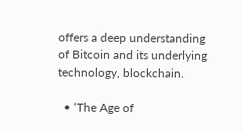offers a deep understanding of Bitcoin and its underlying technology, blockchain.

  • ‘The Age of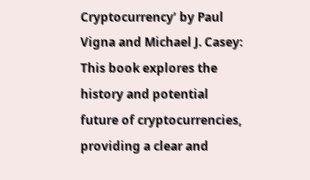Cryptocurrency’ by Paul Vigna and Michael J. Casey: This book explores the history and potential future of cryptocurrencies, providing a clear and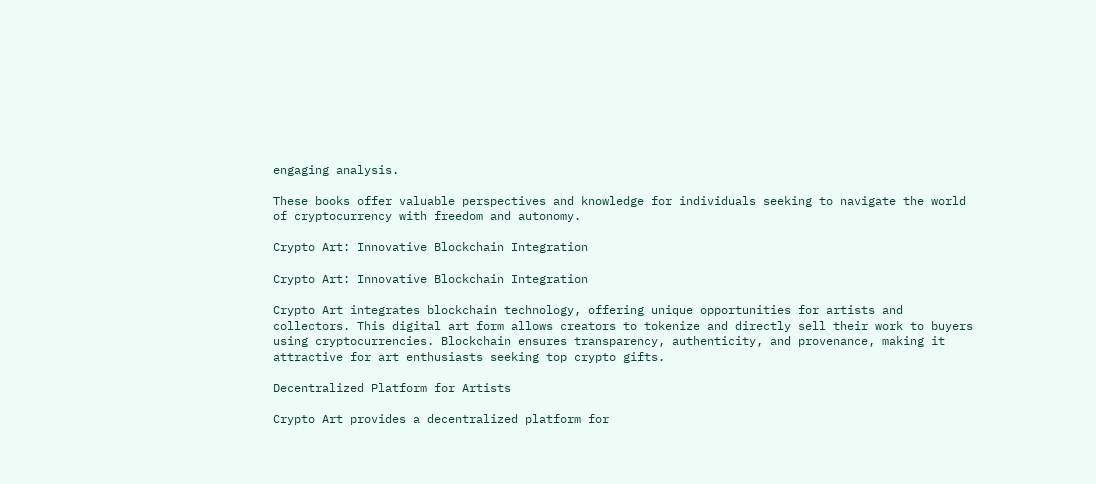engaging analysis.

These books offer valuable perspectives and knowledge for individuals seeking to navigate the world of cryptocurrency with freedom and autonomy.

Crypto Art: Innovative Blockchain Integration

Crypto Art: Innovative Blockchain Integration

Crypto Art integrates blockchain technology, offering unique opportunities for artists and collectors. This digital art form allows creators to tokenize and directly sell their work to buyers using cryptocurrencies. Blockchain ensures transparency, authenticity, and provenance, making it attractive for art enthusiasts seeking top crypto gifts.

Decentralized Platform for Artists

Crypto Art provides a decentralized platform for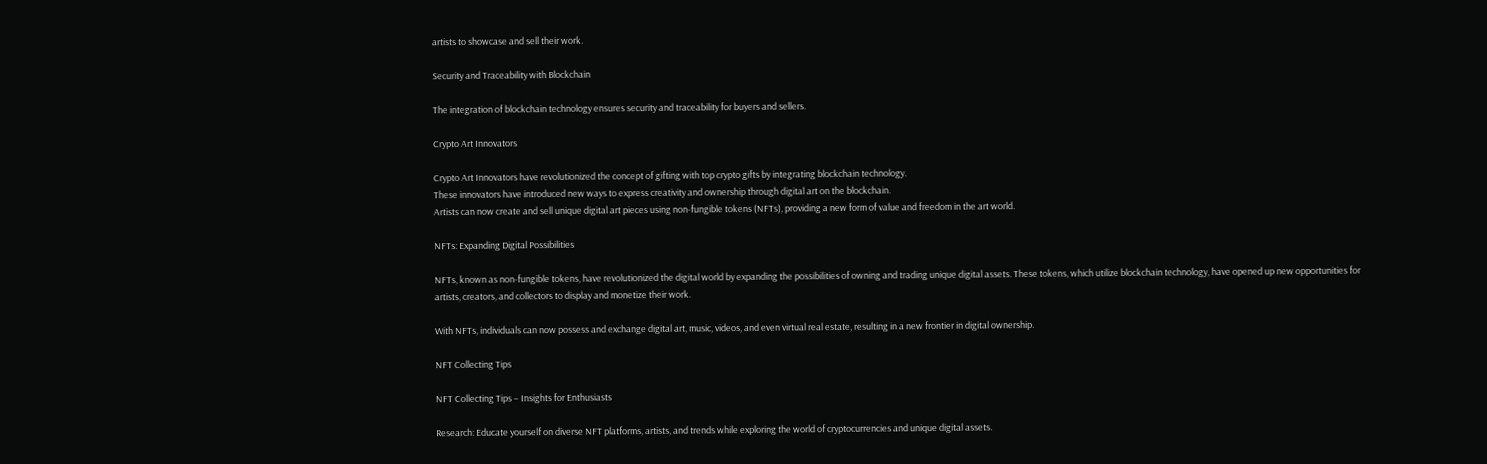artists to showcase and sell their work.

Security and Traceability with Blockchain

The integration of blockchain technology ensures security and traceability for buyers and sellers.

Crypto Art Innovators

Crypto Art Innovators have revolutionized the concept of gifting with top crypto gifts by integrating blockchain technology.
These innovators have introduced new ways to express creativity and ownership through digital art on the blockchain.
Artists can now create and sell unique digital art pieces using non-fungible tokens (NFTs), providing a new form of value and freedom in the art world.

NFTs: Expanding Digital Possibilities

NFTs, known as non-fungible tokens, have revolutionized the digital world by expanding the possibilities of owning and trading unique digital assets. These tokens, which utilize blockchain technology, have opened up new opportunities for artists, creators, and collectors to display and monetize their work.

With NFTs, individuals can now possess and exchange digital art, music, videos, and even virtual real estate, resulting in a new frontier in digital ownership.

NFT Collecting Tips

NFT Collecting Tips – Insights for Enthusiasts

Research: Educate yourself on diverse NFT platforms, artists, and trends while exploring the world of cryptocurrencies and unique digital assets.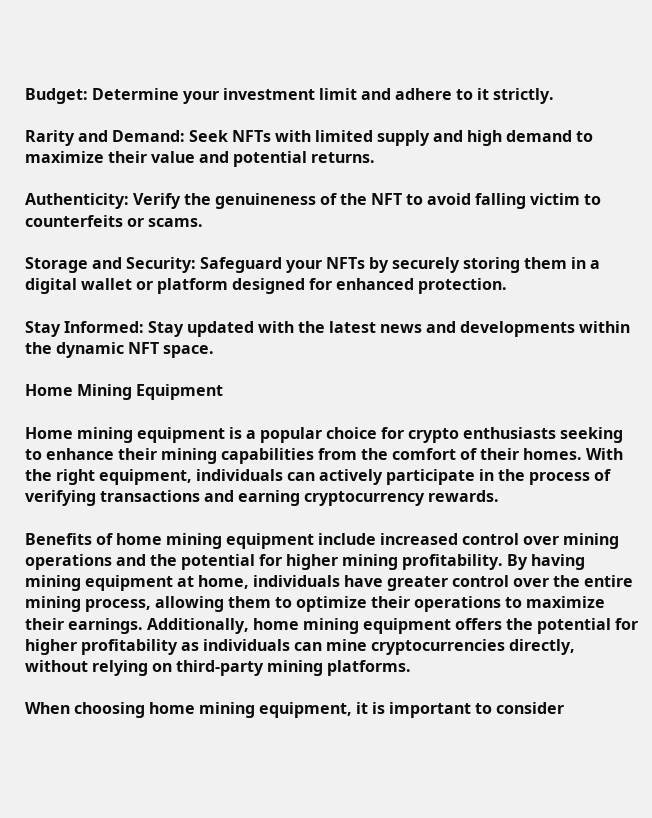Budget: Determine your investment limit and adhere to it strictly.

Rarity and Demand: Seek NFTs with limited supply and high demand to maximize their value and potential returns.

Authenticity: Verify the genuineness of the NFT to avoid falling victim to counterfeits or scams.

Storage and Security: Safeguard your NFTs by securely storing them in a digital wallet or platform designed for enhanced protection.

Stay Informed: Stay updated with the latest news and developments within the dynamic NFT space.

Home Mining Equipment

Home mining equipment is a popular choice for crypto enthusiasts seeking to enhance their mining capabilities from the comfort of their homes. With the right equipment, individuals can actively participate in the process of verifying transactions and earning cryptocurrency rewards.

Benefits of home mining equipment include increased control over mining operations and the potential for higher mining profitability. By having mining equipment at home, individuals have greater control over the entire mining process, allowing them to optimize their operations to maximize their earnings. Additionally, home mining equipment offers the potential for higher profitability as individuals can mine cryptocurrencies directly, without relying on third-party mining platforms.

When choosing home mining equipment, it is important to consider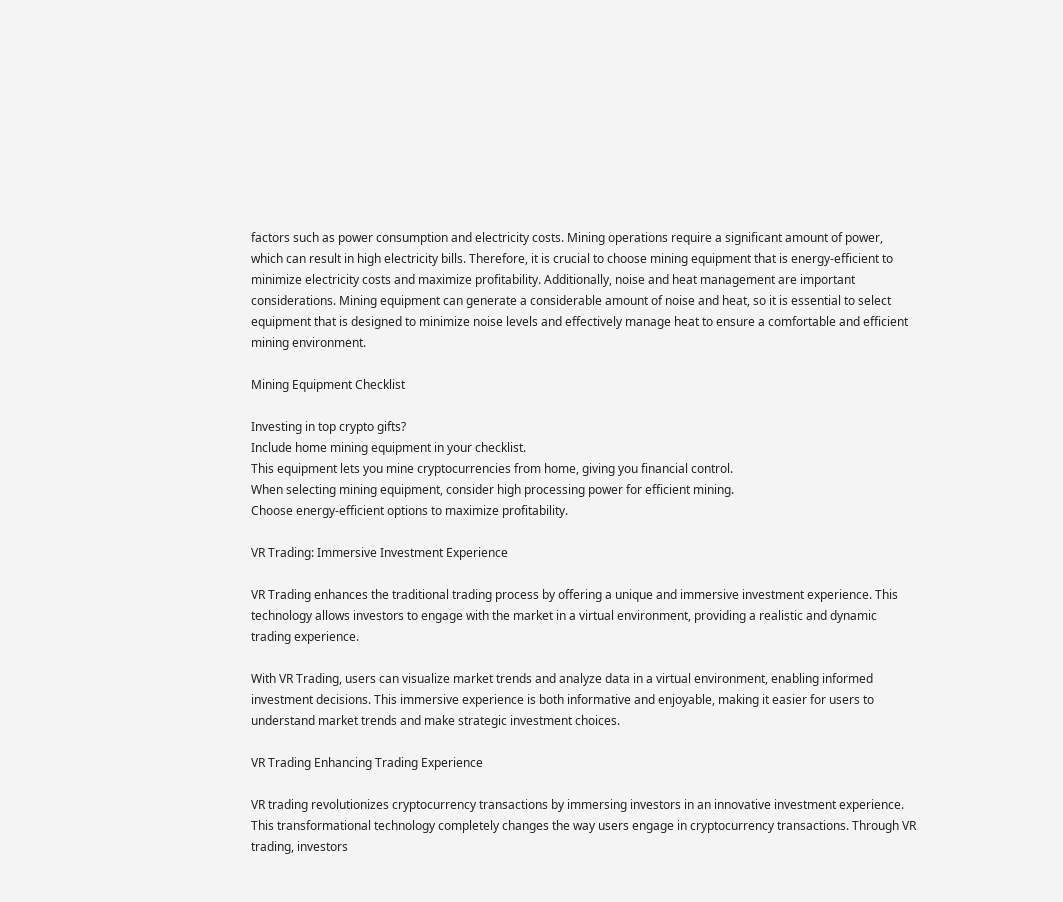factors such as power consumption and electricity costs. Mining operations require a significant amount of power, which can result in high electricity bills. Therefore, it is crucial to choose mining equipment that is energy-efficient to minimize electricity costs and maximize profitability. Additionally, noise and heat management are important considerations. Mining equipment can generate a considerable amount of noise and heat, so it is essential to select equipment that is designed to minimize noise levels and effectively manage heat to ensure a comfortable and efficient mining environment.

Mining Equipment Checklist

Investing in top crypto gifts?
Include home mining equipment in your checklist.
This equipment lets you mine cryptocurrencies from home, giving you financial control.
When selecting mining equipment, consider high processing power for efficient mining.
Choose energy-efficient options to maximize profitability.

VR Trading: Immersive Investment Experience

VR Trading enhances the traditional trading process by offering a unique and immersive investment experience. This technology allows investors to engage with the market in a virtual environment, providing a realistic and dynamic trading experience.

With VR Trading, users can visualize market trends and analyze data in a virtual environment, enabling informed investment decisions. This immersive experience is both informative and enjoyable, making it easier for users to understand market trends and make strategic investment choices.

VR Trading Enhancing Trading Experience

VR trading revolutionizes cryptocurrency transactions by immersing investors in an innovative investment experience. This transformational technology completely changes the way users engage in cryptocurrency transactions. Through VR trading, investors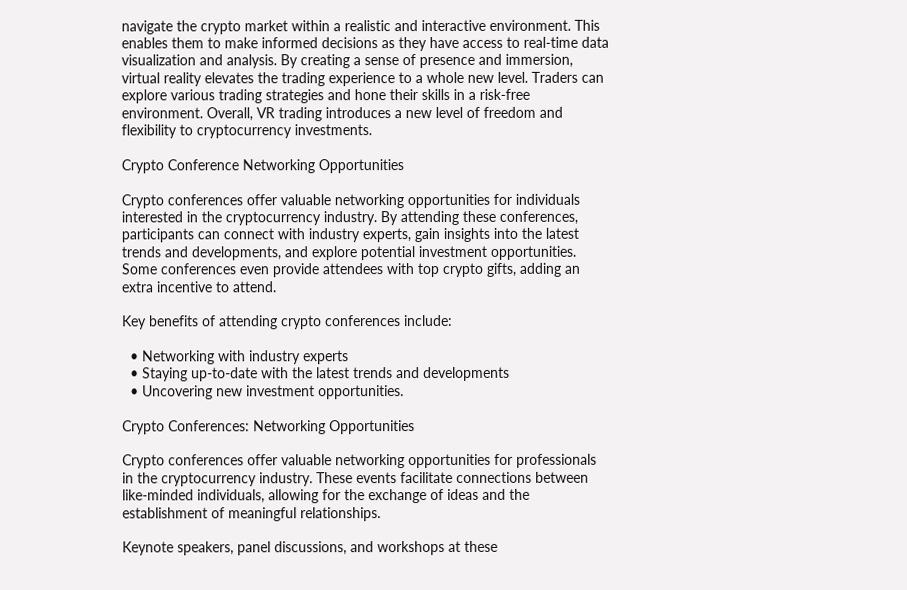navigate the crypto market within a realistic and interactive environment. This enables them to make informed decisions as they have access to real-time data visualization and analysis. By creating a sense of presence and immersion, virtual reality elevates the trading experience to a whole new level. Traders can explore various trading strategies and hone their skills in a risk-free environment. Overall, VR trading introduces a new level of freedom and flexibility to cryptocurrency investments.

Crypto Conference Networking Opportunities

Crypto conferences offer valuable networking opportunities for individuals interested in the cryptocurrency industry. By attending these conferences, participants can connect with industry experts, gain insights into the latest trends and developments, and explore potential investment opportunities. Some conferences even provide attendees with top crypto gifts, adding an extra incentive to attend.

Key benefits of attending crypto conferences include:

  • Networking with industry experts
  • Staying up-to-date with the latest trends and developments
  • Uncovering new investment opportunities.

Crypto Conferences: Networking Opportunities

Crypto conferences offer valuable networking opportunities for professionals in the cryptocurrency industry. These events facilitate connections between like-minded individuals, allowing for the exchange of ideas and the establishment of meaningful relationships.

Keynote speakers, panel discussions, and workshops at these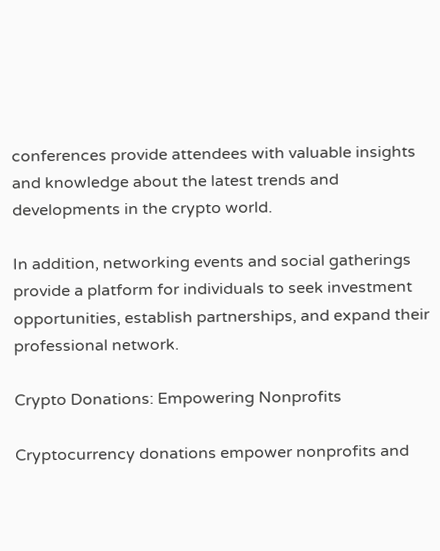conferences provide attendees with valuable insights and knowledge about the latest trends and developments in the crypto world.

In addition, networking events and social gatherings provide a platform for individuals to seek investment opportunities, establish partnerships, and expand their professional network.

Crypto Donations: Empowering Nonprofits

Cryptocurrency donations empower nonprofits and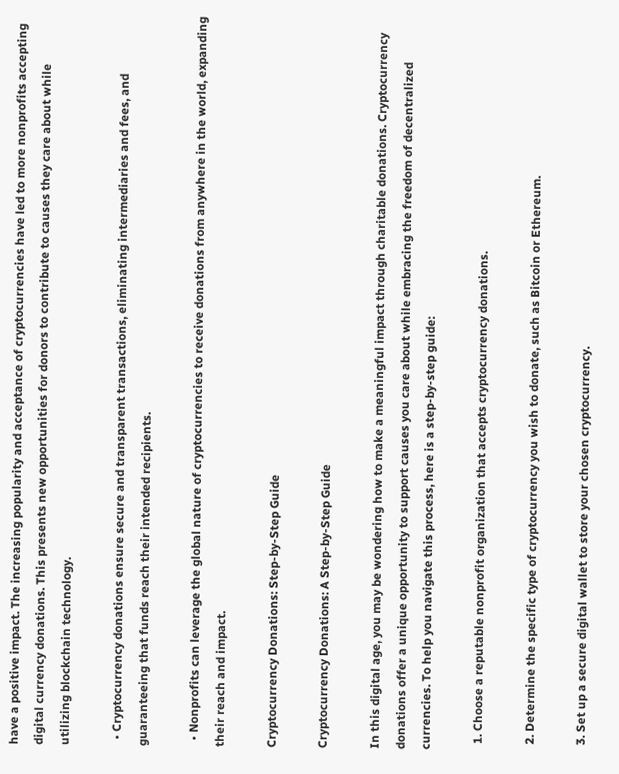have a positive impact. The increasing popularity and acceptance of cryptocurrencies have led to more nonprofits accepting digital currency donations. This presents new opportunities for donors to contribute to causes they care about while utilizing blockchain technology.

  • Cryptocurrency donations ensure secure and transparent transactions, eliminating intermediaries and fees, and guaranteeing that funds reach their intended recipients.

  • Nonprofits can leverage the global nature of cryptocurrencies to receive donations from anywhere in the world, expanding their reach and impact.

Cryptocurrency Donations: Step-by-Step Guide

Cryptocurrency Donations: A Step-by-Step Guide

In this digital age, you may be wondering how to make a meaningful impact through charitable donations. Cryptocurrency donations offer a unique opportunity to support causes you care about while embracing the freedom of decentralized currencies. To help you navigate this process, here is a step-by-step guide:

  1. Choose a reputable nonprofit organization that accepts cryptocurrency donations.

  2. Determine the specific type of cryptocurrency you wish to donate, such as Bitcoin or Ethereum.

  3. Set up a secure digital wallet to store your chosen cryptocurrency.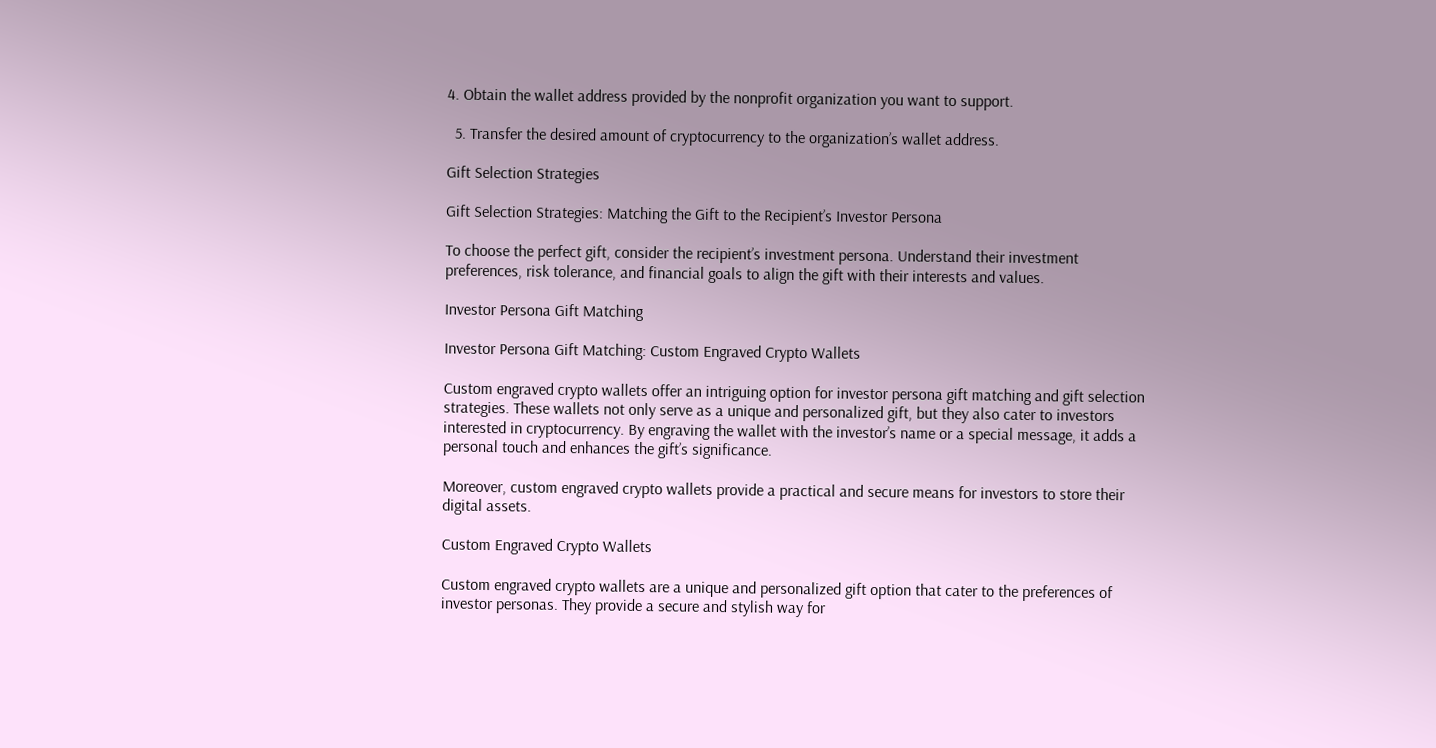4. Obtain the wallet address provided by the nonprofit organization you want to support.

  5. Transfer the desired amount of cryptocurrency to the organization’s wallet address.

Gift Selection Strategies

Gift Selection Strategies: Matching the Gift to the Recipient’s Investor Persona

To choose the perfect gift, consider the recipient’s investment persona. Understand their investment preferences, risk tolerance, and financial goals to align the gift with their interests and values.

Investor Persona Gift Matching

Investor Persona Gift Matching: Custom Engraved Crypto Wallets

Custom engraved crypto wallets offer an intriguing option for investor persona gift matching and gift selection strategies. These wallets not only serve as a unique and personalized gift, but they also cater to investors interested in cryptocurrency. By engraving the wallet with the investor’s name or a special message, it adds a personal touch and enhances the gift’s significance.

Moreover, custom engraved crypto wallets provide a practical and secure means for investors to store their digital assets.

Custom Engraved Crypto Wallets

Custom engraved crypto wallets are a unique and personalized gift option that cater to the preferences of investor personas. They provide a secure and stylish way for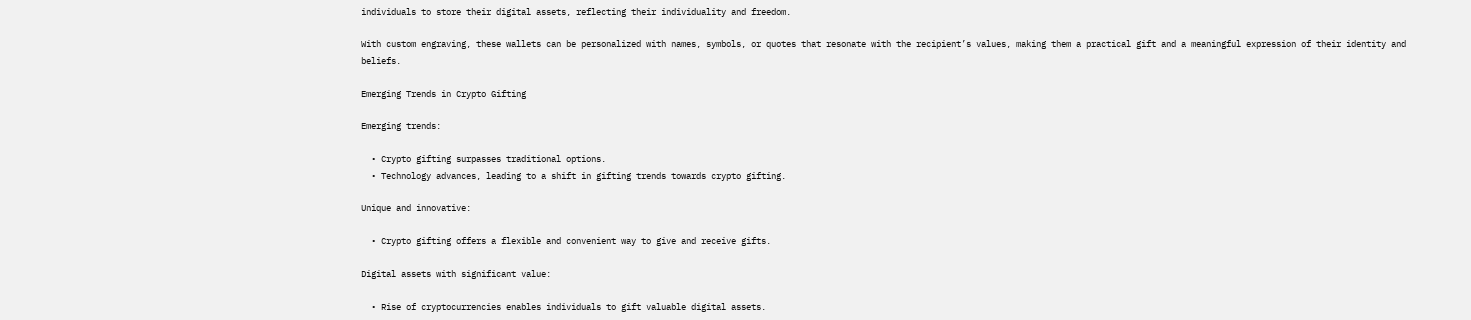individuals to store their digital assets, reflecting their individuality and freedom.

With custom engraving, these wallets can be personalized with names, symbols, or quotes that resonate with the recipient’s values, making them a practical gift and a meaningful expression of their identity and beliefs.

Emerging Trends in Crypto Gifting

Emerging trends:

  • Crypto gifting surpasses traditional options.
  • Technology advances, leading to a shift in gifting trends towards crypto gifting.

Unique and innovative:

  • Crypto gifting offers a flexible and convenient way to give and receive gifts.

Digital assets with significant value:

  • Rise of cryptocurrencies enables individuals to gift valuable digital assets.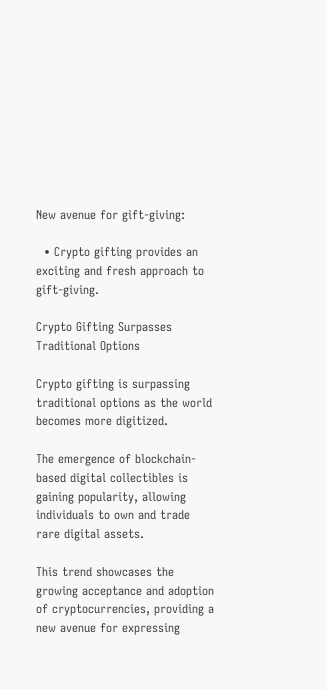New avenue for gift-giving:

  • Crypto gifting provides an exciting and fresh approach to gift-giving.

Crypto Gifting Surpasses Traditional Options

Crypto gifting is surpassing traditional options as the world becomes more digitized.

The emergence of blockchain-based digital collectibles is gaining popularity, allowing individuals to own and trade rare digital assets.

This trend showcases the growing acceptance and adoption of cryptocurrencies, providing a new avenue for expressing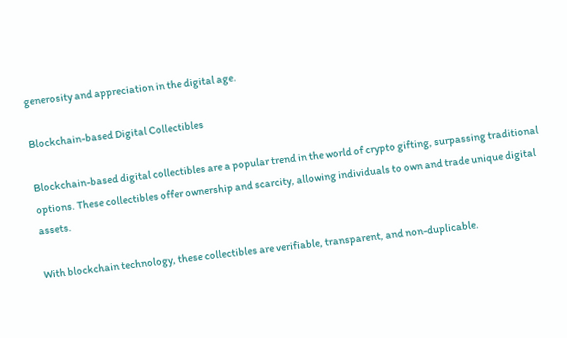generosity and appreciation in the digital age.

Blockchain-based Digital Collectibles

Blockchain-based digital collectibles are a popular trend in the world of crypto gifting, surpassing traditional options. These collectibles offer ownership and scarcity, allowing individuals to own and trade unique digital assets.

With blockchain technology, these collectibles are verifiable, transparent, and non-duplicable.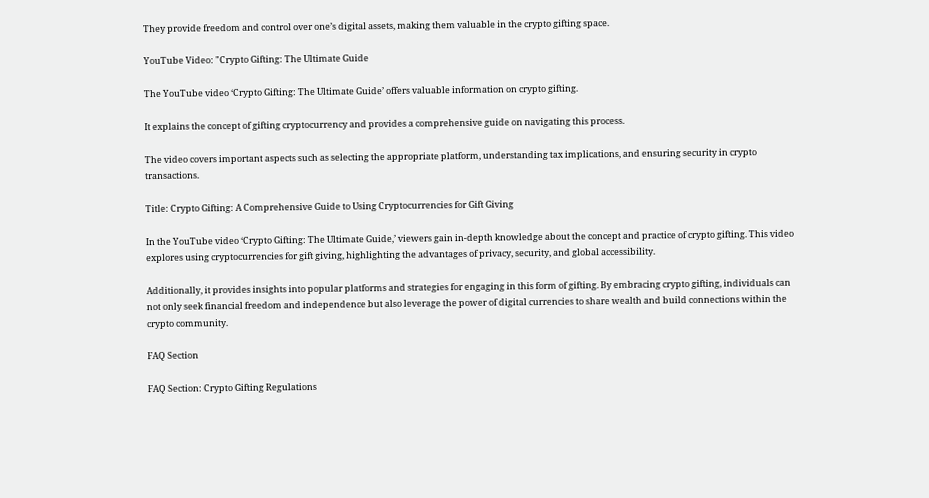They provide freedom and control over one’s digital assets, making them valuable in the crypto gifting space.

YouTube Video: "Crypto Gifting: The Ultimate Guide

The YouTube video ‘Crypto Gifting: The Ultimate Guide’ offers valuable information on crypto gifting.

It explains the concept of gifting cryptocurrency and provides a comprehensive guide on navigating this process.

The video covers important aspects such as selecting the appropriate platform, understanding tax implications, and ensuring security in crypto transactions.

Title: Crypto Gifting: A Comprehensive Guide to Using Cryptocurrencies for Gift Giving

In the YouTube video ‘Crypto Gifting: The Ultimate Guide,’ viewers gain in-depth knowledge about the concept and practice of crypto gifting. This video explores using cryptocurrencies for gift giving, highlighting the advantages of privacy, security, and global accessibility.

Additionally, it provides insights into popular platforms and strategies for engaging in this form of gifting. By embracing crypto gifting, individuals can not only seek financial freedom and independence but also leverage the power of digital currencies to share wealth and build connections within the crypto community.

FAQ Section

FAQ Section: Crypto Gifting Regulations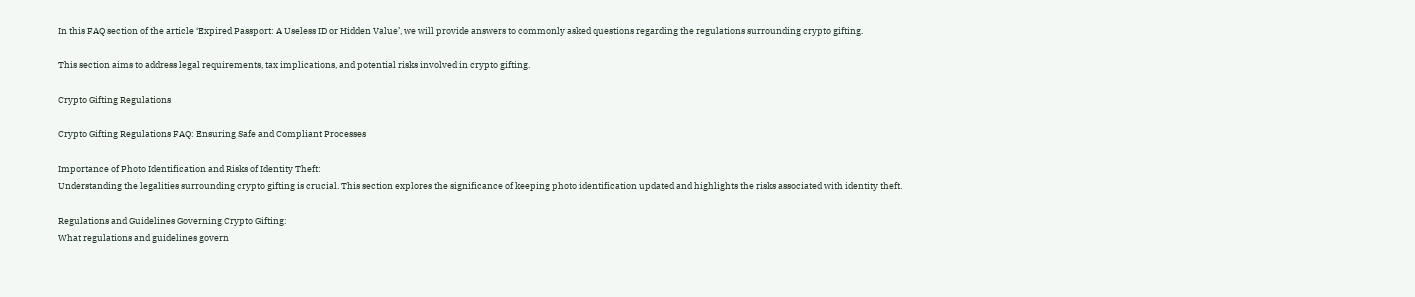In this FAQ section of the article ‘Expired Passport: A Useless ID or Hidden Value’, we will provide answers to commonly asked questions regarding the regulations surrounding crypto gifting.

This section aims to address legal requirements, tax implications, and potential risks involved in crypto gifting.

Crypto Gifting Regulations

Crypto Gifting Regulations FAQ: Ensuring Safe and Compliant Processes

Importance of Photo Identification and Risks of Identity Theft:
Understanding the legalities surrounding crypto gifting is crucial. This section explores the significance of keeping photo identification updated and highlights the risks associated with identity theft.

Regulations and Guidelines Governing Crypto Gifting:
What regulations and guidelines govern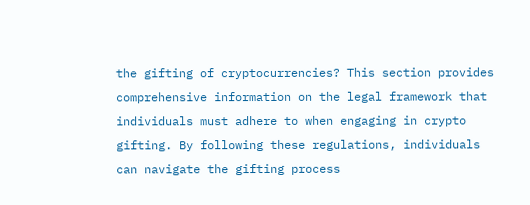the gifting of cryptocurrencies? This section provides comprehensive information on the legal framework that individuals must adhere to when engaging in crypto gifting. By following these regulations, individuals can navigate the gifting process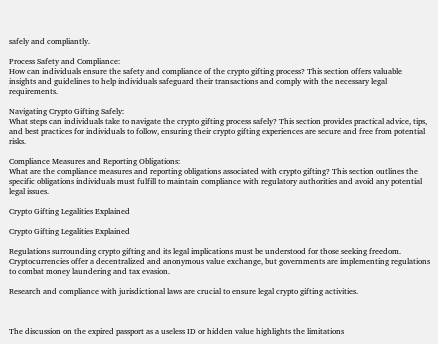safely and compliantly.

Process Safety and Compliance:
How can individuals ensure the safety and compliance of the crypto gifting process? This section offers valuable insights and guidelines to help individuals safeguard their transactions and comply with the necessary legal requirements.

Navigating Crypto Gifting Safely:
What steps can individuals take to navigate the crypto gifting process safely? This section provides practical advice, tips, and best practices for individuals to follow, ensuring their crypto gifting experiences are secure and free from potential risks.

Compliance Measures and Reporting Obligations:
What are the compliance measures and reporting obligations associated with crypto gifting? This section outlines the specific obligations individuals must fulfill to maintain compliance with regulatory authorities and avoid any potential legal issues.

Crypto Gifting Legalities Explained

Crypto Gifting Legalities Explained

Regulations surrounding crypto gifting and its legal implications must be understood for those seeking freedom. Cryptocurrencies offer a decentralized and anonymous value exchange, but governments are implementing regulations to combat money laundering and tax evasion.

Research and compliance with jurisdictional laws are crucial to ensure legal crypto gifting activities.



The discussion on the expired passport as a useless ID or hidden value highlights the limitations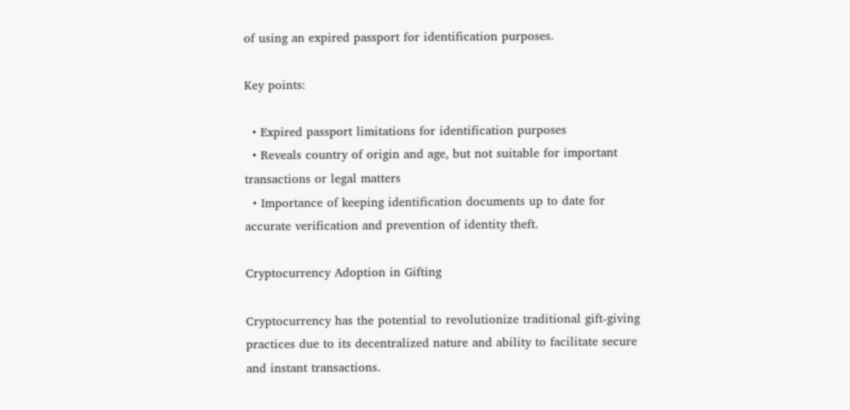of using an expired passport for identification purposes.

Key points:

  • Expired passport limitations for identification purposes
  • Reveals country of origin and age, but not suitable for important transactions or legal matters
  • Importance of keeping identification documents up to date for accurate verification and prevention of identity theft.

Cryptocurrency Adoption in Gifting

Cryptocurrency has the potential to revolutionize traditional gift-giving practices due to its decentralized nature and ability to facilitate secure and instant transactions.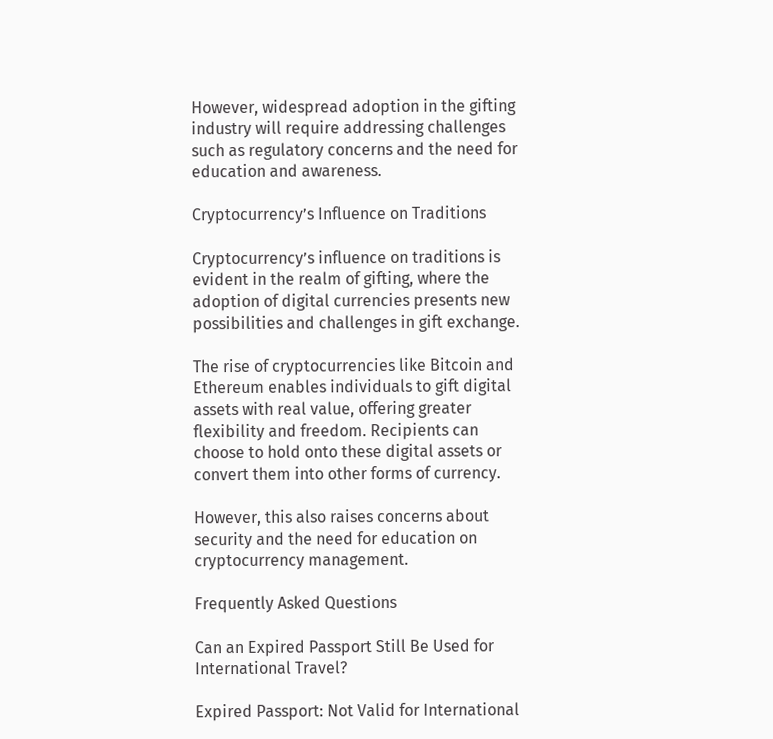However, widespread adoption in the gifting industry will require addressing challenges such as regulatory concerns and the need for education and awareness.

Cryptocurrency’s Influence on Traditions

Cryptocurrency’s influence on traditions is evident in the realm of gifting, where the adoption of digital currencies presents new possibilities and challenges in gift exchange.

The rise of cryptocurrencies like Bitcoin and Ethereum enables individuals to gift digital assets with real value, offering greater flexibility and freedom. Recipients can choose to hold onto these digital assets or convert them into other forms of currency.

However, this also raises concerns about security and the need for education on cryptocurrency management.

Frequently Asked Questions

Can an Expired Passport Still Be Used for International Travel?

Expired Passport: Not Valid for International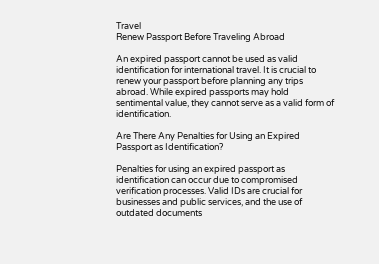Travel
Renew Passport Before Traveling Abroad

An expired passport cannot be used as valid identification for international travel. It is crucial to renew your passport before planning any trips abroad. While expired passports may hold sentimental value, they cannot serve as a valid form of identification.

Are There Any Penalties for Using an Expired Passport as Identification?

Penalties for using an expired passport as identification can occur due to compromised verification processes. Valid IDs are crucial for businesses and public services, and the use of outdated documents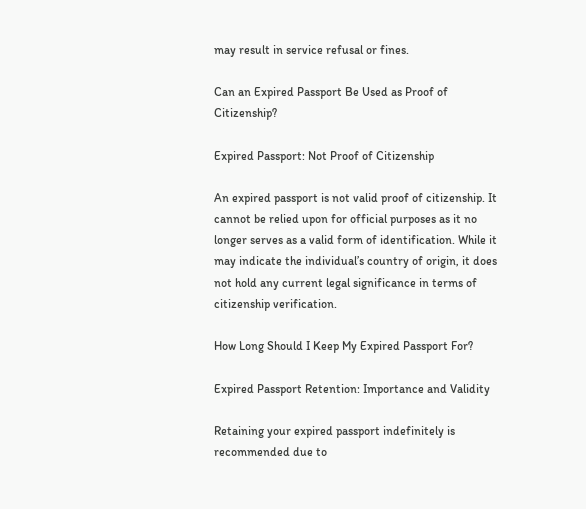may result in service refusal or fines.

Can an Expired Passport Be Used as Proof of Citizenship?

Expired Passport: Not Proof of Citizenship

An expired passport is not valid proof of citizenship. It cannot be relied upon for official purposes as it no longer serves as a valid form of identification. While it may indicate the individual’s country of origin, it does not hold any current legal significance in terms of citizenship verification.

How Long Should I Keep My Expired Passport For?

Expired Passport Retention: Importance and Validity

Retaining your expired passport indefinitely is recommended due to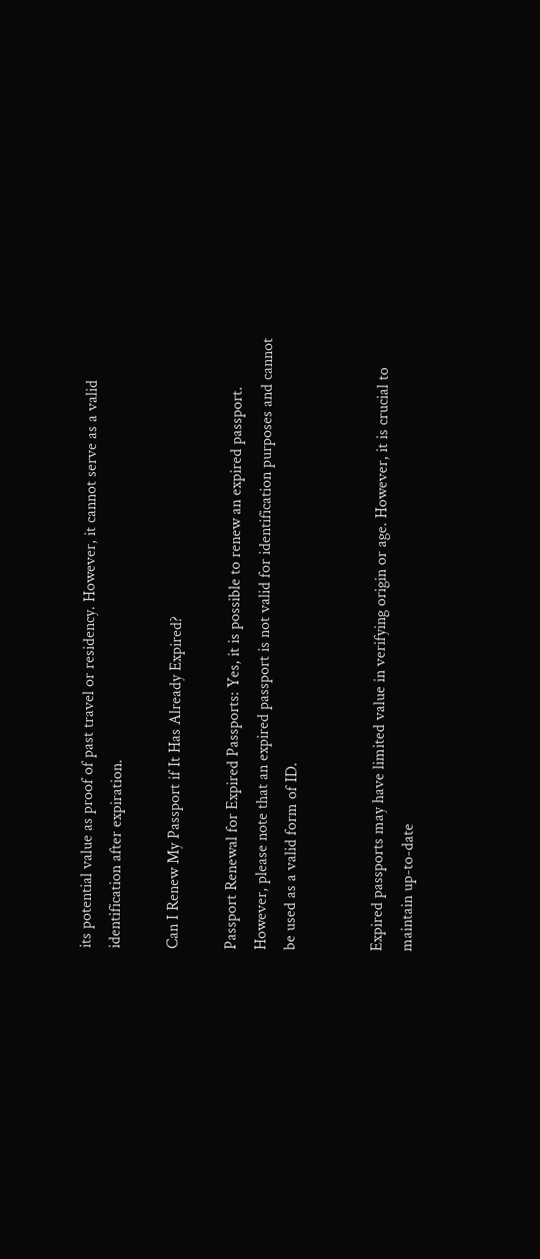its potential value as proof of past travel or residency. However, it cannot serve as a valid identification after expiration.

Can I Renew My Passport if It Has Already Expired?

Passport Renewal for Expired Passports: Yes, it is possible to renew an expired passport. However, please note that an expired passport is not valid for identification purposes and cannot be used as a valid form of ID.


Expired passports may have limited value in verifying origin or age. However, it is crucial to maintain up-to-date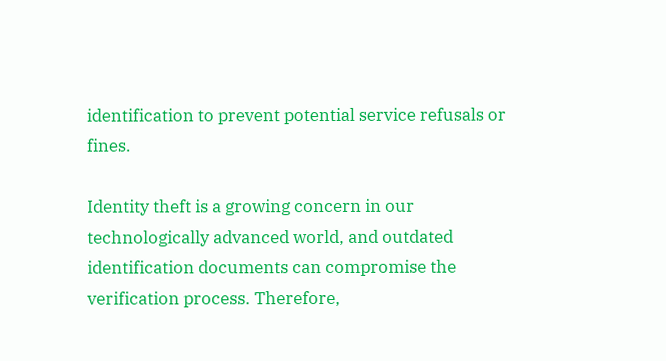identification to prevent potential service refusals or fines.

Identity theft is a growing concern in our technologically advanced world, and outdated identification documents can compromise the verification process. Therefore,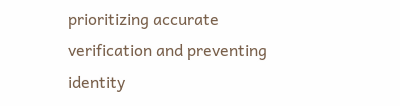prioritizing accurate verification and preventing identity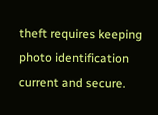theft requires keeping photo identification current and secure.